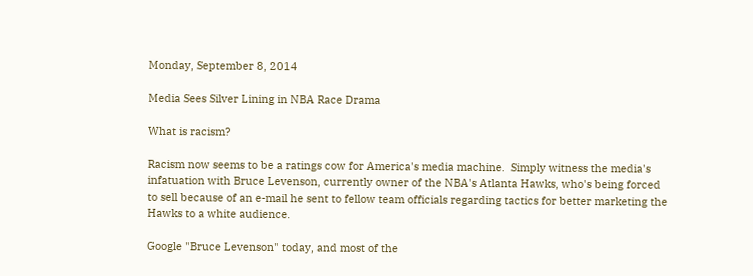Monday, September 8, 2014

Media Sees Silver Lining in NBA Race Drama

What is racism?

Racism now seems to be a ratings cow for America's media machine.  Simply witness the media's infatuation with Bruce Levenson, currently owner of the NBA's Atlanta Hawks, who's being forced to sell because of an e-mail he sent to fellow team officials regarding tactics for better marketing the Hawks to a white audience.

Google "Bruce Levenson" today, and most of the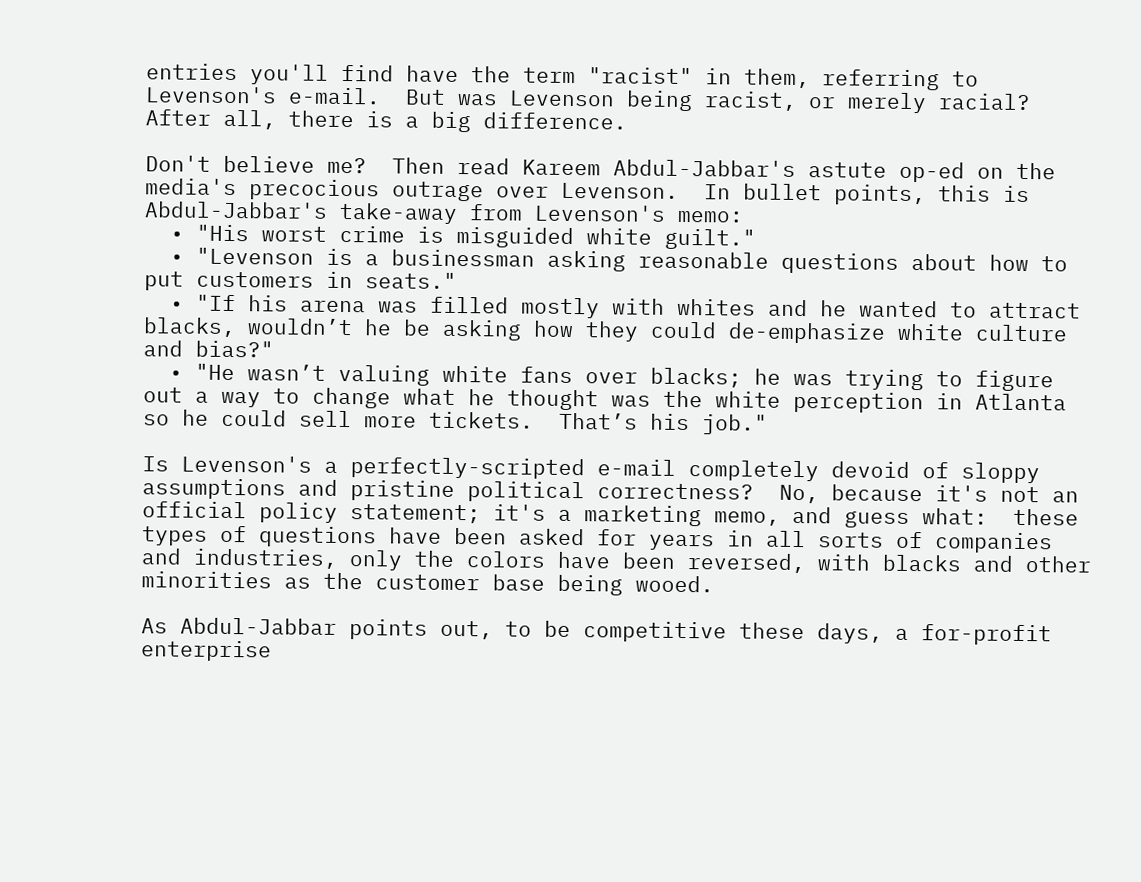entries you'll find have the term "racist" in them, referring to Levenson's e-mail.  But was Levenson being racist, or merely racial?  After all, there is a big difference.

Don't believe me?  Then read Kareem Abdul-Jabbar's astute op-ed on the media's precocious outrage over Levenson.  In bullet points, this is Abdul-Jabbar's take-away from Levenson's memo:
  • "His worst crime is misguided white guilt."
  • "Levenson is a businessman asking reasonable questions about how to put customers in seats."
  • "If his arena was filled mostly with whites and he wanted to attract blacks, wouldn’t he be asking how they could de-emphasize white culture and bias?"
  • "He wasn’t valuing white fans over blacks; he was trying to figure out a way to change what he thought was the white perception in Atlanta so he could sell more tickets.  That’s his job."

Is Levenson's a perfectly-scripted e-mail completely devoid of sloppy assumptions and pristine political correctness?  No, because it's not an official policy statement; it's a marketing memo, and guess what:  these types of questions have been asked for years in all sorts of companies and industries, only the colors have been reversed, with blacks and other minorities as the customer base being wooed.

As Abdul-Jabbar points out, to be competitive these days, a for-profit enterprise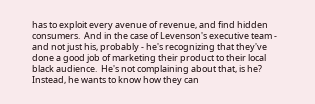has to exploit every avenue of revenue, and find hidden consumers.  And in the case of Levenson's executive team - and not just his, probably - he's recognizing that they've done a good job of marketing their product to their local black audience.  He's not complaining about that, is he?  Instead, he wants to know how they can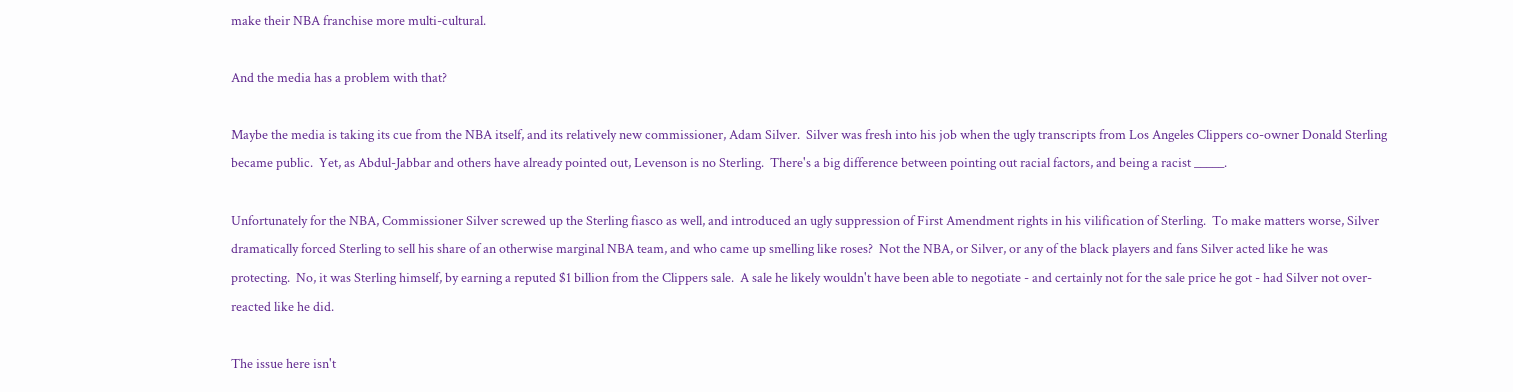make their NBA franchise more multi-cultural.

And the media has a problem with that?

Maybe the media is taking its cue from the NBA itself, and its relatively new commissioner, Adam Silver.  Silver was fresh into his job when the ugly transcripts from Los Angeles Clippers co-owner Donald Sterling became public.  Yet, as Abdul-Jabbar and others have already pointed out, Levenson is no Sterling.  There's a big difference between pointing out racial factors, and being a racist _____.

Unfortunately for the NBA, Commissioner Silver screwed up the Sterling fiasco as well, and introduced an ugly suppression of First Amendment rights in his vilification of Sterling.  To make matters worse, Silver dramatically forced Sterling to sell his share of an otherwise marginal NBA team, and who came up smelling like roses?  Not the NBA, or Silver, or any of the black players and fans Silver acted like he was protecting.  No, it was Sterling himself, by earning a reputed $1 billion from the Clippers sale.  A sale he likely wouldn't have been able to negotiate - and certainly not for the sale price he got - had Silver not over-reacted like he did.

The issue here isn't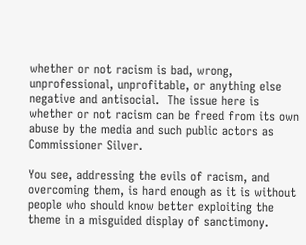whether or not racism is bad, wrong, unprofessional, unprofitable, or anything else negative and antisocial.  The issue here is whether or not racism can be freed from its own abuse by the media and such public actors as Commissioner Silver.

You see, addressing the evils of racism, and overcoming them, is hard enough as it is without people who should know better exploiting the theme in a misguided display of sanctimony.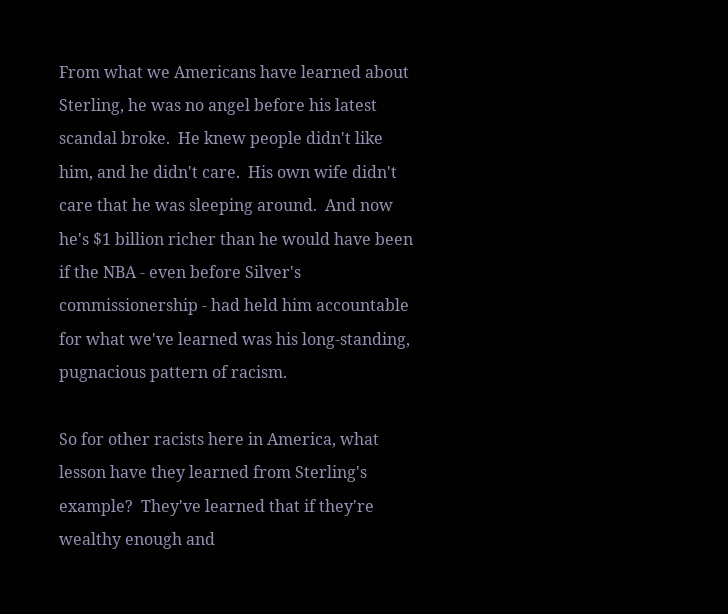From what we Americans have learned about Sterling, he was no angel before his latest scandal broke.  He knew people didn't like him, and he didn't care.  His own wife didn't care that he was sleeping around.  And now he's $1 billion richer than he would have been if the NBA - even before Silver's commissionership - had held him accountable for what we've learned was his long-standing, pugnacious pattern of racism.

So for other racists here in America, what lesson have they learned from Sterling's example?  They've learned that if they're wealthy enough and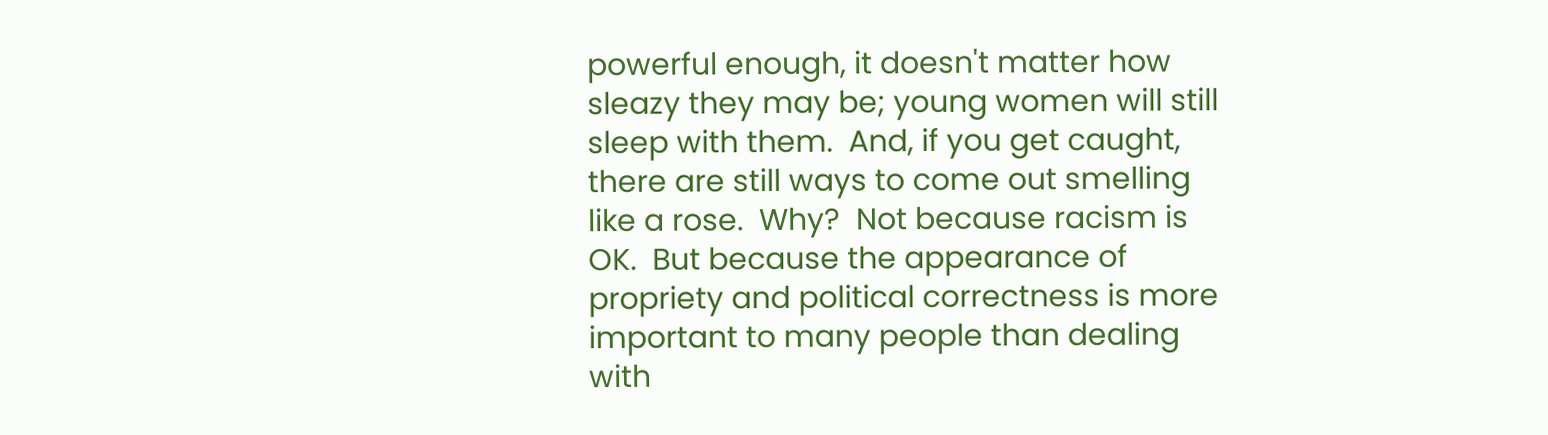powerful enough, it doesn't matter how sleazy they may be; young women will still sleep with them.  And, if you get caught, there are still ways to come out smelling like a rose.  Why?  Not because racism is OK.  But because the appearance of propriety and political correctness is more important to many people than dealing with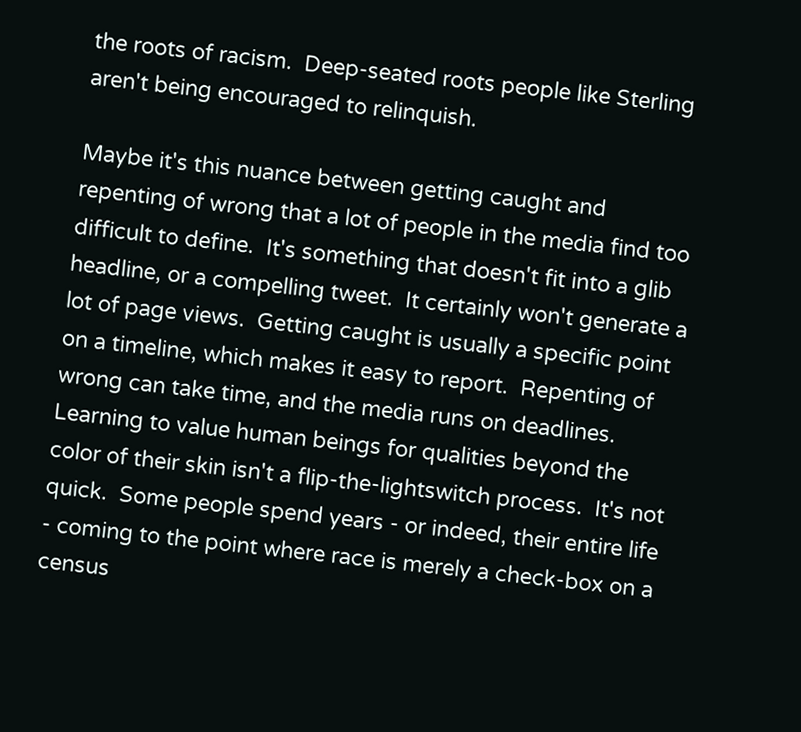the roots of racism.  Deep-seated roots people like Sterling aren't being encouraged to relinquish.

Maybe it's this nuance between getting caught and repenting of wrong that a lot of people in the media find too difficult to define.  It's something that doesn't fit into a glib headline, or a compelling tweet.  It certainly won't generate a lot of page views.  Getting caught is usually a specific point on a timeline, which makes it easy to report.  Repenting of wrong can take time, and the media runs on deadlines.  Learning to value human beings for qualities beyond the color of their skin isn't a flip-the-lightswitch process.  It's not quick.  Some people spend years - or indeed, their entire life - coming to the point where race is merely a check-box on a census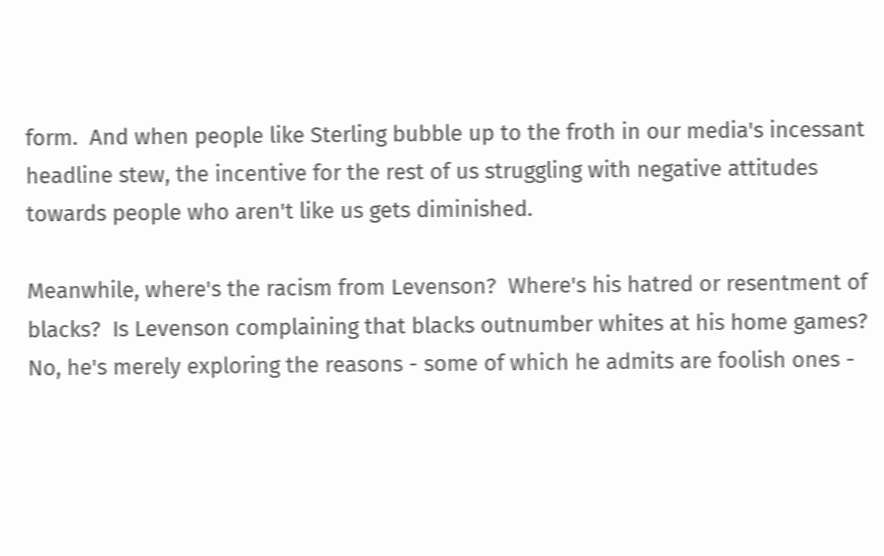form.  And when people like Sterling bubble up to the froth in our media's incessant headline stew, the incentive for the rest of us struggling with negative attitudes towards people who aren't like us gets diminished.

Meanwhile, where's the racism from Levenson?  Where's his hatred or resentment of blacks?  Is Levenson complaining that blacks outnumber whites at his home games?  No, he's merely exploring the reasons - some of which he admits are foolish ones -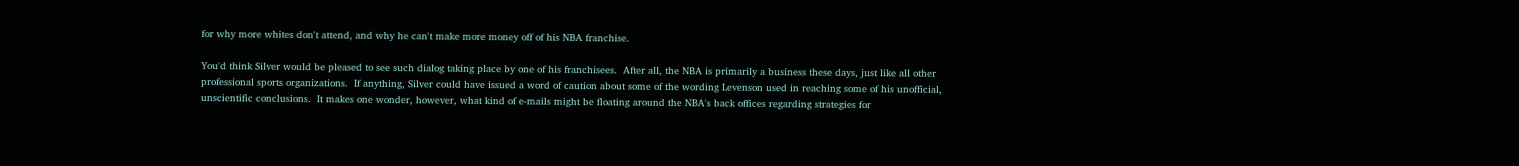for why more whites don't attend, and why he can't make more money off of his NBA franchise.

You'd think Silver would be pleased to see such dialog taking place by one of his franchisees.  After all, the NBA is primarily a business these days, just like all other professional sports organizations.  If anything, Silver could have issued a word of caution about some of the wording Levenson used in reaching some of his unofficial, unscientific conclusions.  It makes one wonder, however, what kind of e-mails might be floating around the NBA's back offices regarding strategies for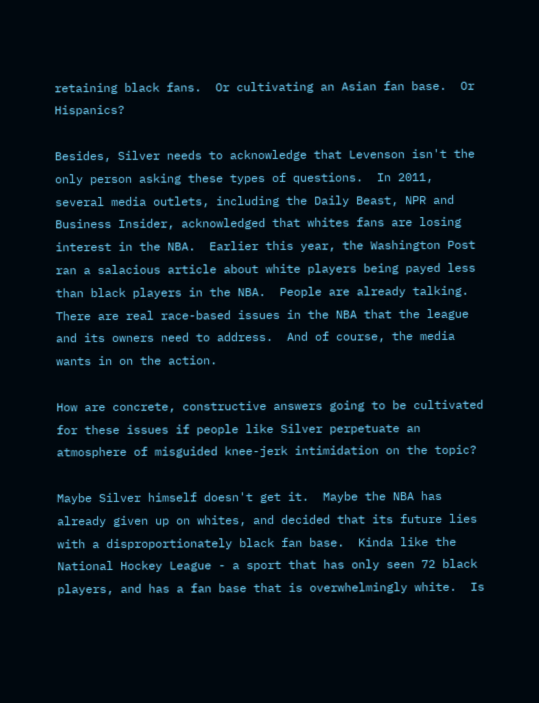retaining black fans.  Or cultivating an Asian fan base.  Or Hispanics?

Besides, Silver needs to acknowledge that Levenson isn't the only person asking these types of questions.  In 2011, several media outlets, including the Daily Beast, NPR and Business Insider, acknowledged that whites fans are losing interest in the NBA.  Earlier this year, the Washington Post ran a salacious article about white players being payed less than black players in the NBA.  People are already talking.   There are real race-based issues in the NBA that the league and its owners need to address.  And of course, the media wants in on the action.

How are concrete, constructive answers going to be cultivated for these issues if people like Silver perpetuate an atmosphere of misguided knee-jerk intimidation on the topic?

Maybe Silver himself doesn't get it.  Maybe the NBA has already given up on whites, and decided that its future lies with a disproportionately black fan base.  Kinda like the National Hockey League - a sport that has only seen 72 black players, and has a fan base that is overwhelmingly white.  Is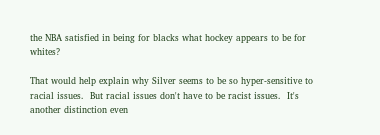the NBA satisfied in being for blacks what hockey appears to be for whites?

That would help explain why Silver seems to be so hyper-sensitive to racial issues.  But racial issues don't have to be racist issues.  It's another distinction even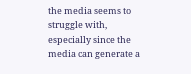the media seems to struggle with, especially since the media can generate a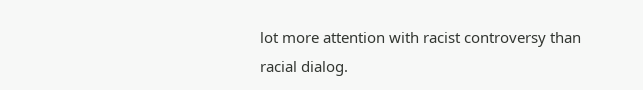lot more attention with racist controversy than racial dialog.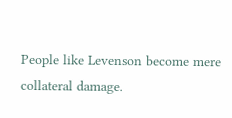People like Levenson become mere collateral damage.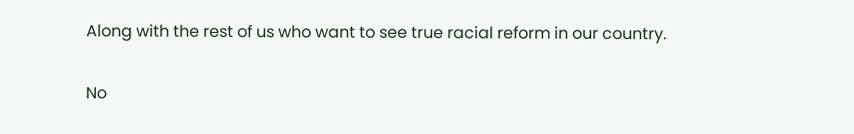Along with the rest of us who want to see true racial reform in our country.

No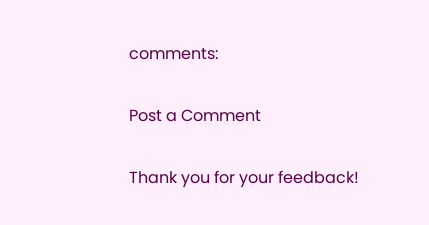comments:

Post a Comment

Thank you for your feedback!